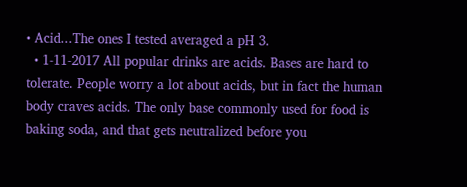• Acid...The ones I tested averaged a pH 3.
  • 1-11-2017 All popular drinks are acids. Bases are hard to tolerate. People worry a lot about acids, but in fact the human body craves acids. The only base commonly used for food is baking soda, and that gets neutralized before you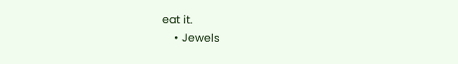eat it.
    • Jewels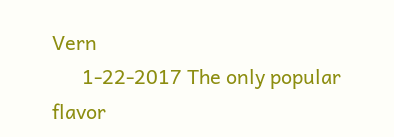Vern
      1-22-2017 The only popular flavor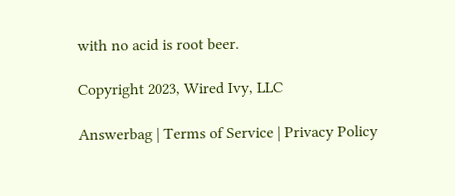with no acid is root beer.

Copyright 2023, Wired Ivy, LLC

Answerbag | Terms of Service | Privacy Policy